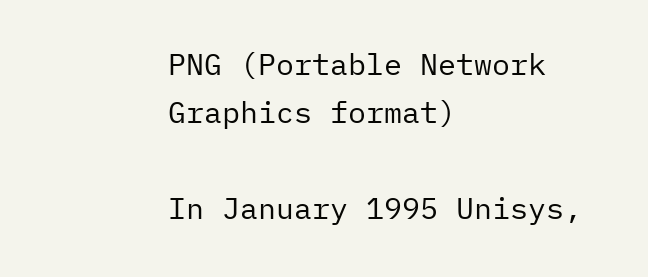PNG (Portable Network Graphics format)

In January 1995 Unisys,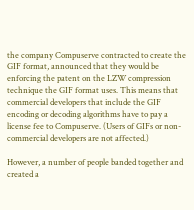the company Compuserve contracted to create the GIF format, announced that they would be enforcing the patent on the LZW compression technique the GIF format uses. This means that commercial developers that include the GIF encoding or decoding algorithms have to pay a license fee to Compuserve. (Users of GIFs or non-commercial developers are not affected.)

However, a number of people banded together and created a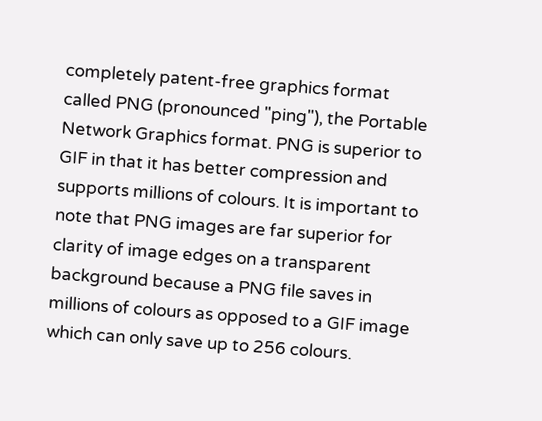completely patent-free graphics format called PNG (pronounced "ping"), the Portable Network Graphics format. PNG is superior to GIF in that it has better compression and supports millions of colours. It is important to note that PNG images are far superior for clarity of image edges on a transparent background because a PNG file saves in millions of colours as opposed to a GIF image which can only save up to 256 colours.